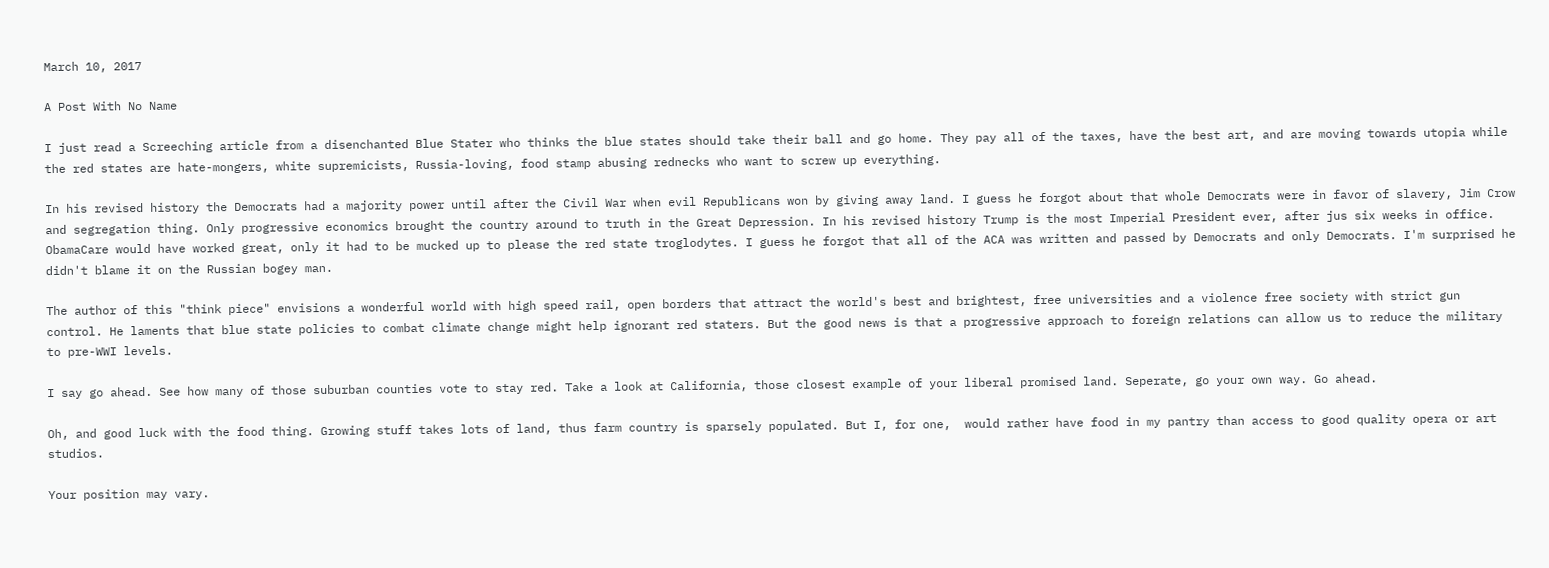March 10, 2017

A Post With No Name

I just read a Screeching article from a disenchanted Blue Stater who thinks the blue states should take their ball and go home. They pay all of the taxes, have the best art, and are moving towards utopia while the red states are hate-mongers, white supremicists, Russia-loving, food stamp abusing rednecks who want to screw up everything.

In his revised history the Democrats had a majority power until after the Civil War when evil Republicans won by giving away land. I guess he forgot about that whole Democrats were in favor of slavery, Jim Crow and segregation thing. Only progressive economics brought the country around to truth in the Great Depression. In his revised history Trump is the most Imperial President ever, after jus six weeks in office. ObamaCare would have worked great, only it had to be mucked up to please the red state troglodytes. I guess he forgot that all of the ACA was written and passed by Democrats and only Democrats. I'm surprised he didn't blame it on the Russian bogey man.

The author of this "think piece" envisions a wonderful world with high speed rail, open borders that attract the world's best and brightest, free universities and a violence free society with strict gun control. He laments that blue state policies to combat climate change might help ignorant red staters. But the good news is that a progressive approach to foreign relations can allow us to reduce the military to pre-WWI levels.

I say go ahead. See how many of those suburban counties vote to stay red. Take a look at California, those closest example of your liberal promised land. Seperate, go your own way. Go ahead.

Oh, and good luck with the food thing. Growing stuff takes lots of land, thus farm country is sparsely populated. But I, for one,  would rather have food in my pantry than access to good quality opera or art studios.

Your position may vary.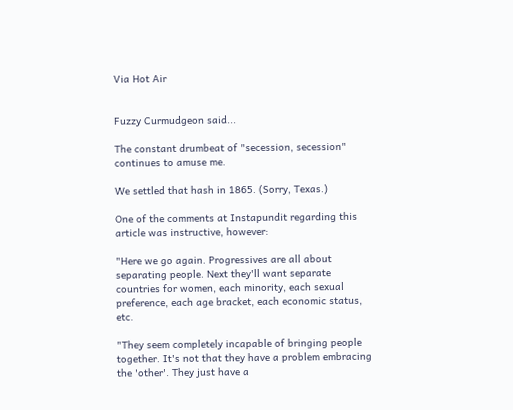Via Hot Air


Fuzzy Curmudgeon said...

The constant drumbeat of "secession, secession" continues to amuse me.

We settled that hash in 1865. (Sorry, Texas.)

One of the comments at Instapundit regarding this article was instructive, however:

"Here we go again. Progressives are all about separating people. Next they'll want separate countries for women, each minority, each sexual preference, each age bracket, each economic status, etc.

"They seem completely incapable of bringing people together. It's not that they have a problem embracing the 'other'. They just have a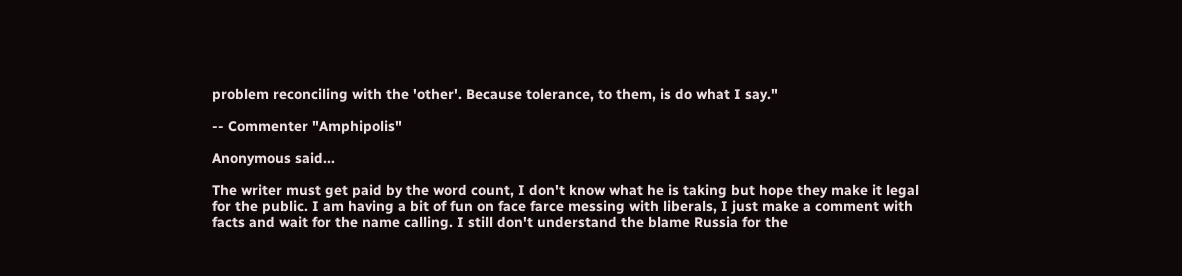problem reconciling with the 'other'. Because tolerance, to them, is do what I say."

-- Commenter "Amphipolis"

Anonymous said...

The writer must get paid by the word count, I don't know what he is taking but hope they make it legal for the public. I am having a bit of fun on face farce messing with liberals, I just make a comment with facts and wait for the name calling. I still don't understand the blame Russia for the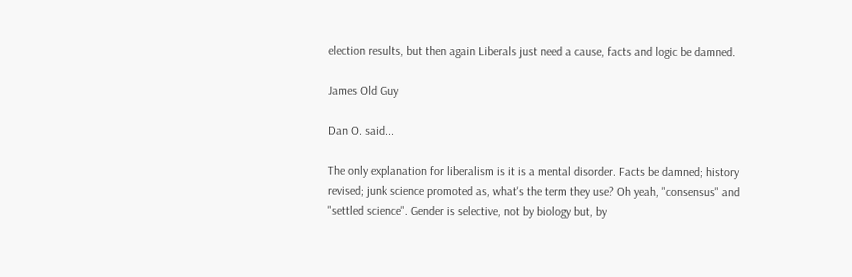election results, but then again Liberals just need a cause, facts and logic be damned.

James Old Guy

Dan O. said...

The only explanation for liberalism is it is a mental disorder. Facts be damned; history revised; junk science promoted as, what's the term they use? Oh yeah, "consensus" and "settled science". Gender is selective, not by biology but, by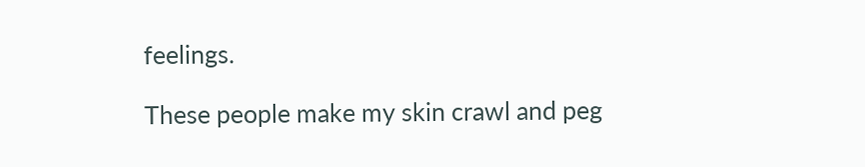feelings.

These people make my skin crawl and peg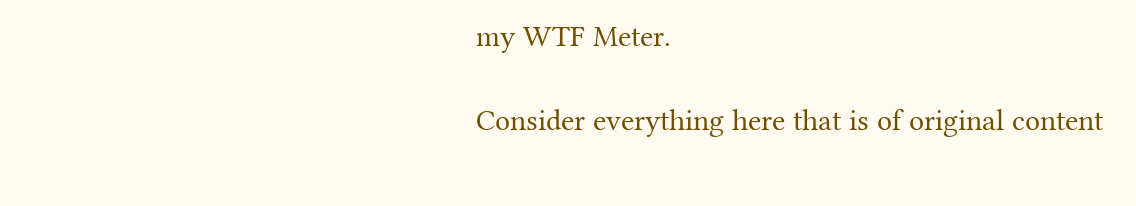my WTF Meter.

Consider everything here that is of original content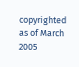copyrighted as of March 2005